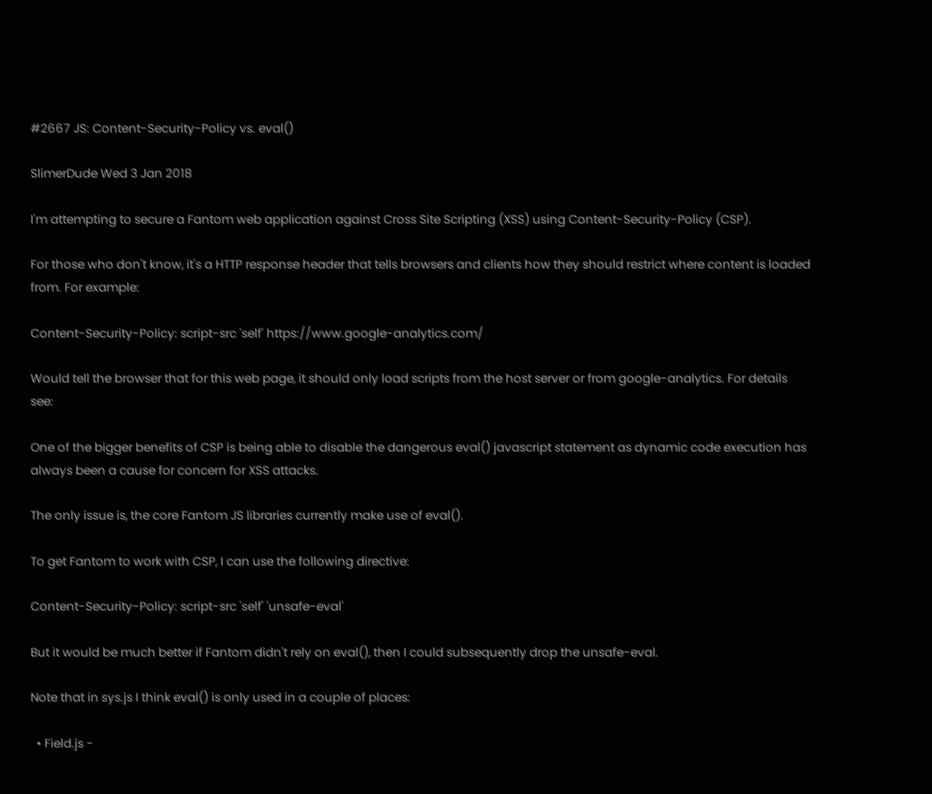#2667 JS: Content-Security-Policy vs. eval()

SlimerDude Wed 3 Jan 2018

I'm attempting to secure a Fantom web application against Cross Site Scripting (XSS) using Content-Security-Policy (CSP).

For those who don't know, it's a HTTP response header that tells browsers and clients how they should restrict where content is loaded from. For example:

Content-Security-Policy: script-src 'self' https://www.google-analytics.com/

Would tell the browser that for this web page, it should only load scripts from the host server or from google-analytics. For details see:

One of the bigger benefits of CSP is being able to disable the dangerous eval() javascript statement as dynamic code execution has always been a cause for concern for XSS attacks.

The only issue is, the core Fantom JS libraries currently make use of eval().

To get Fantom to work with CSP, I can use the following directive:

Content-Security-Policy: script-src 'self' 'unsafe-eval'

But it would be much better if Fantom didn't rely on eval(), then I could subsequently drop the unsafe-eval.

Note that in sys.js I think eval() is only used in a couple of places:

  • Field.js -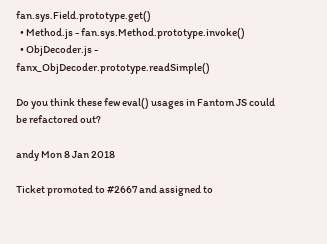fan.sys.Field.prototype.get()
  • Method.js - fan.sys.Method.prototype.invoke()
  • ObjDecoder.js - fanx_ObjDecoder.prototype.readSimple()

Do you think these few eval() usages in Fantom JS could be refactored out?

andy Mon 8 Jan 2018

Ticket promoted to #2667 and assigned to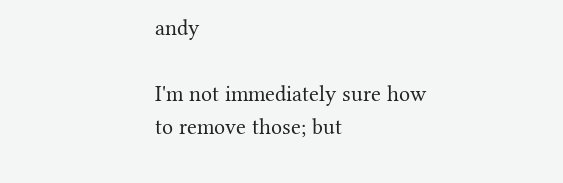andy

I'm not immediately sure how to remove those; but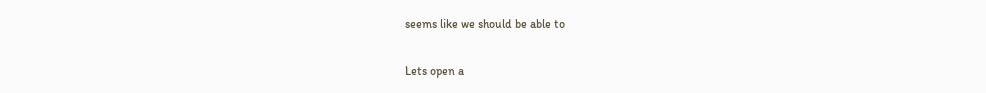seems like we should be able to

Lets open a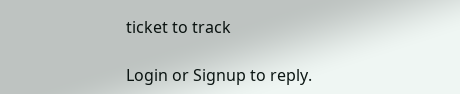ticket to track

Login or Signup to reply.